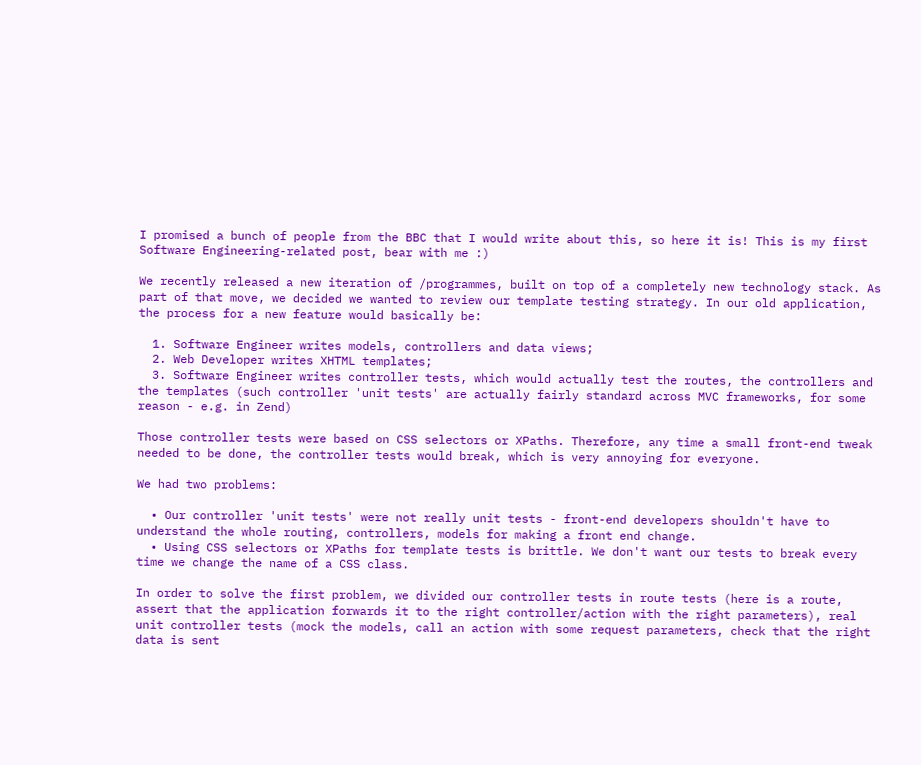I promised a bunch of people from the BBC that I would write about this, so here it is! This is my first Software Engineering-related post, bear with me :)

We recently released a new iteration of /programmes, built on top of a completely new technology stack. As part of that move, we decided we wanted to review our template testing strategy. In our old application, the process for a new feature would basically be:

  1. Software Engineer writes models, controllers and data views;
  2. Web Developer writes XHTML templates;
  3. Software Engineer writes controller tests, which would actually test the routes, the controllers and the templates (such controller 'unit tests' are actually fairly standard across MVC frameworks, for some reason - e.g. in Zend)

Those controller tests were based on CSS selectors or XPaths. Therefore, any time a small front-end tweak needed to be done, the controller tests would break, which is very annoying for everyone.

We had two problems:

  • Our controller 'unit tests' were not really unit tests - front-end developers shouldn't have to understand the whole routing, controllers, models for making a front end change.
  • Using CSS selectors or XPaths for template tests is brittle. We don't want our tests to break every time we change the name of a CSS class.

In order to solve the first problem, we divided our controller tests in route tests (here is a route, assert that the application forwards it to the right controller/action with the right parameters), real unit controller tests (mock the models, call an action with some request parameters, check that the right data is sent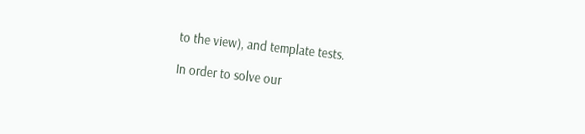to the view), and template tests.

In order to solve our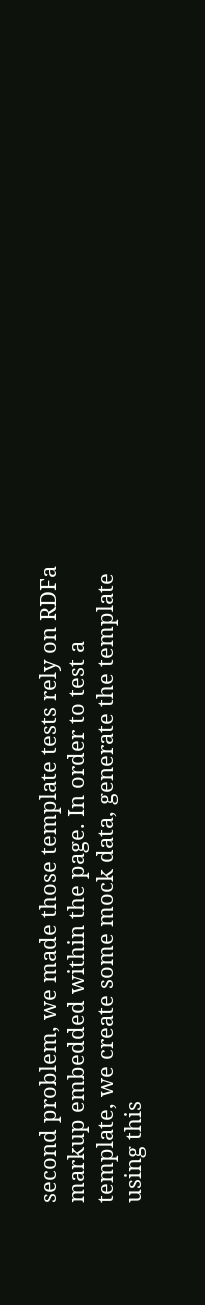second problem, we made those template tests rely on RDFa markup embedded within the page. In order to test a template, we create some mock data, generate the template using this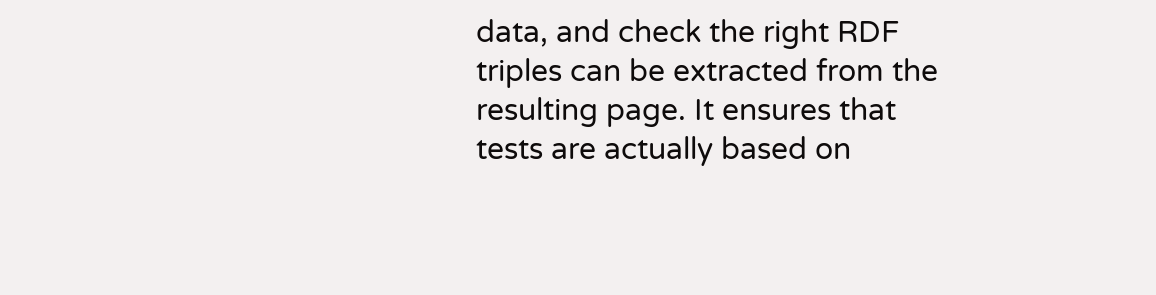data, and check the right RDF triples can be extracted from the resulting page. It ensures that tests are actually based on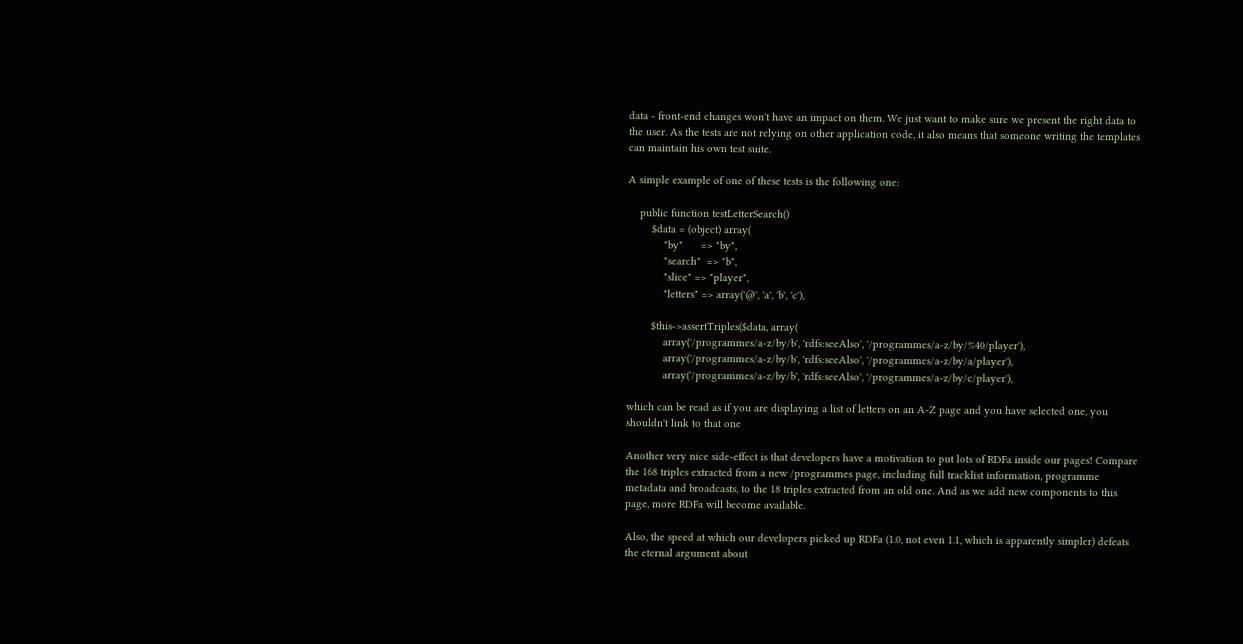data - front-end changes won't have an impact on them. We just want to make sure we present the right data to the user. As the tests are not relying on other application code, it also means that someone writing the templates can maintain his own test suite.

A simple example of one of these tests is the following one:

    public function testLetterSearch()
        $data = (object) array(
            "by"      => "by",
            "search"  => "b",
            "slice" => "player",
            "letters" => array('@', 'a', 'b', 'c'),

        $this->assertTriples($data, array(
            array('/programmes/a-z/by/b', 'rdfs:seeAlso', '/programmes/a-z/by/%40/player'),
            array('/programmes/a-z/by/b', 'rdfs:seeAlso', '/programmes/a-z/by/a/player'),
            array('/programmes/a-z/by/b', 'rdfs:seeAlso', '/programmes/a-z/by/c/player'),

which can be read as if you are displaying a list of letters on an A-Z page and you have selected one, you shouldn't link to that one

Another very nice side-effect is that developers have a motivation to put lots of RDFa inside our pages! Compare the 168 triples extracted from a new /programmes page, including full tracklist information, programme metadata and broadcasts, to the 18 triples extracted from an old one. And as we add new components to this page, more RDFa will become available.

Also, the speed at which our developers picked up RDFa (1.0, not even 1.1, which is apparently simpler) defeats the eternal argument about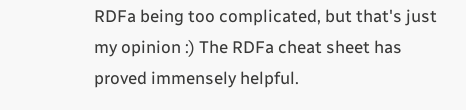RDFa being too complicated, but that's just my opinion :) The RDFa cheat sheet has proved immensely helpful.